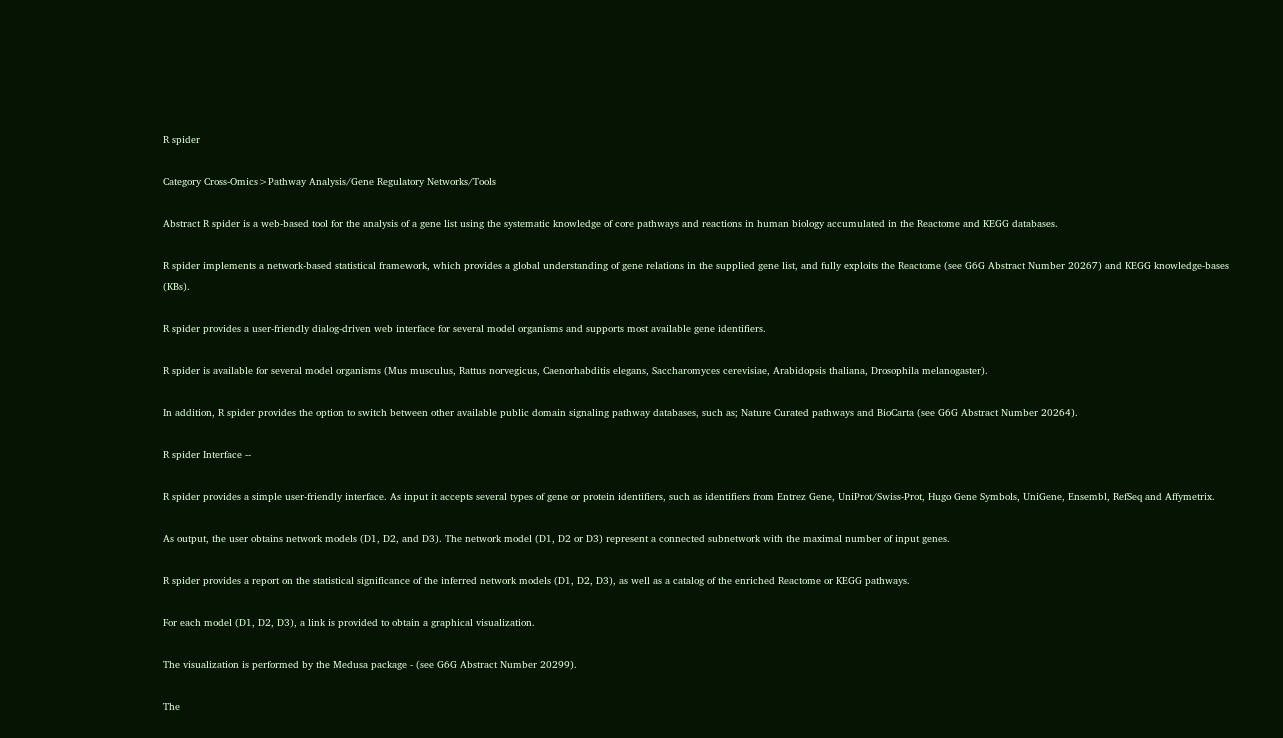R spider

Category Cross-Omics>Pathway Analysis/Gene Regulatory Networks/Tools

Abstract R spider is a web-based tool for the analysis of a gene list using the systematic knowledge of core pathways and reactions in human biology accumulated in the Reactome and KEGG databases.

R spider implements a network-based statistical framework, which provides a global understanding of gene relations in the supplied gene list, and fully exploits the Reactome (see G6G Abstract Number 20267) and KEGG knowledge-bases (KBs).

R spider provides a user-friendly dialog-driven web interface for several model organisms and supports most available gene identifiers.

R spider is available for several model organisms (Mus musculus, Rattus norvegicus, Caenorhabditis elegans, Saccharomyces cerevisiae, Arabidopsis thaliana, Drosophila melanogaster).

In addition, R spider provides the option to switch between other available public domain signaling pathway databases, such as; Nature Curated pathways and BioCarta (see G6G Abstract Number 20264).

R spider Interface --

R spider provides a simple user-friendly interface. As input it accepts several types of gene or protein identifiers, such as identifiers from Entrez Gene, UniProt/Swiss-Prot, Hugo Gene Symbols, UniGene, Ensembl, RefSeq and Affymetrix.

As output, the user obtains network models (D1, D2, and D3). The network model (D1, D2 or D3) represent a connected subnetwork with the maximal number of input genes.

R spider provides a report on the statistical significance of the inferred network models (D1, D2, D3), as well as a catalog of the enriched Reactome or KEGG pathways.

For each model (D1, D2, D3), a link is provided to obtain a graphical visualization.

The visualization is performed by the Medusa package - (see G6G Abstract Number 20299).

The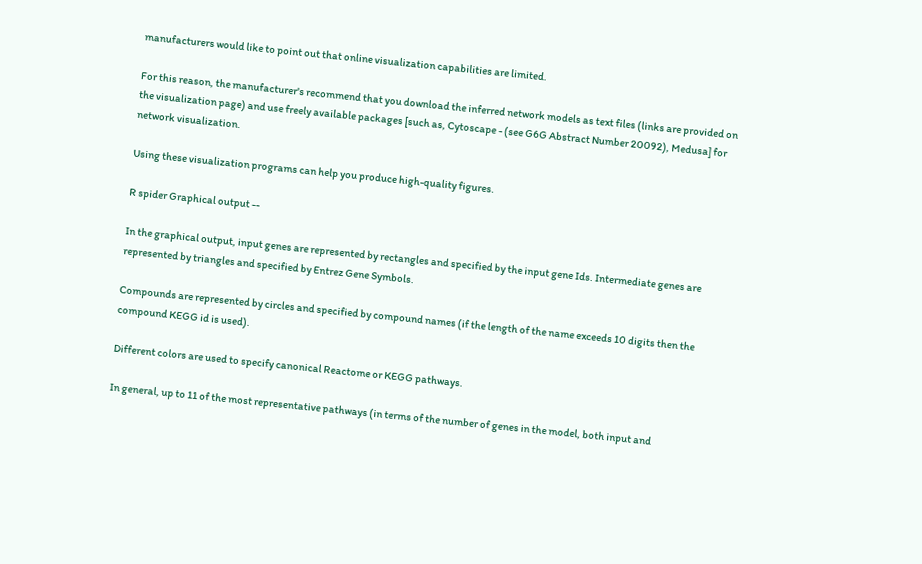manufacturers would like to point out that online visualization capabilities are limited.

For this reason, the manufacturer's recommend that you download the inferred network models as text files (links are provided on the visualization page) and use freely available packages [such as, Cytoscape - (see G6G Abstract Number 20092), Medusa] for network visualization.

Using these visualization programs can help you produce high-quality figures.

R spider Graphical output --

In the graphical output, input genes are represented by rectangles and specified by the input gene Ids. Intermediate genes are represented by triangles and specified by Entrez Gene Symbols.

Compounds are represented by circles and specified by compound names (if the length of the name exceeds 10 digits then the compound KEGG id is used).

Different colors are used to specify canonical Reactome or KEGG pathways.

In general, up to 11 of the most representative pathways (in terms of the number of genes in the model, both input and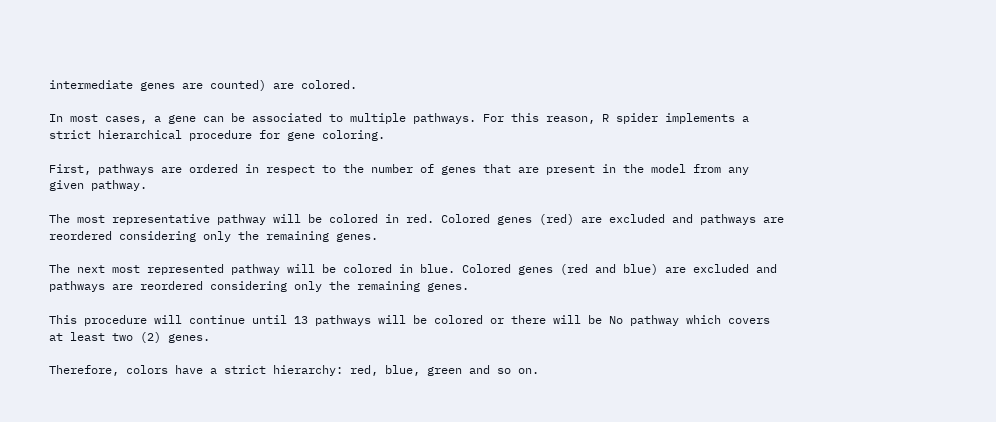intermediate genes are counted) are colored.

In most cases, a gene can be associated to multiple pathways. For this reason, R spider implements a strict hierarchical procedure for gene coloring.

First, pathways are ordered in respect to the number of genes that are present in the model from any given pathway.

The most representative pathway will be colored in red. Colored genes (red) are excluded and pathways are reordered considering only the remaining genes.

The next most represented pathway will be colored in blue. Colored genes (red and blue) are excluded and pathways are reordered considering only the remaining genes.

This procedure will continue until 13 pathways will be colored or there will be No pathway which covers at least two (2) genes.

Therefore, colors have a strict hierarchy: red, blue, green and so on.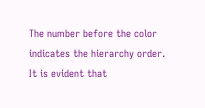The number before the color indicates the hierarchy order. It is evident that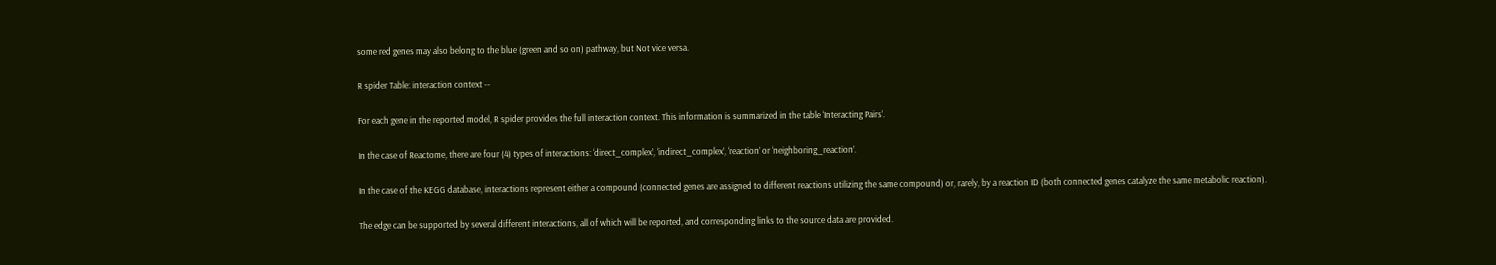some red genes may also belong to the blue (green and so on) pathway, but Not vice versa.

R spider Table: interaction context --

For each gene in the reported model, R spider provides the full interaction context. This information is summarized in the table ‘Interacting Pairs’.

In the case of Reactome, there are four (4) types of interactions: ‘direct_complex’, ‘indirect_complex’, ‘reaction’ or ‘neighboring_reaction’.

In the case of the KEGG database, interactions represent either a compound (connected genes are assigned to different reactions utilizing the same compound) or, rarely, by a reaction ID (both connected genes catalyze the same metabolic reaction).

The edge can be supported by several different interactions, all of which will be reported, and corresponding links to the source data are provided.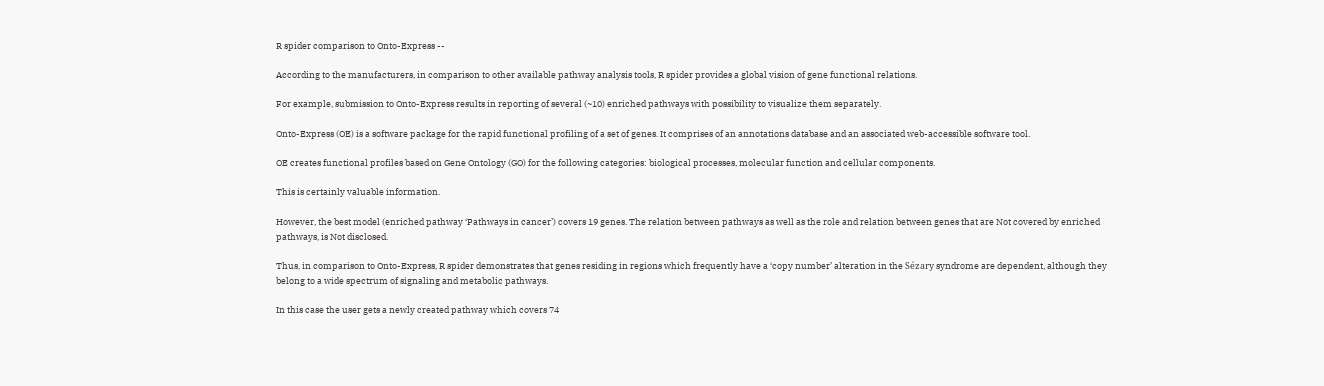R spider comparison to Onto-Express --

According to the manufacturers, in comparison to other available pathway analysis tools, R spider provides a global vision of gene functional relations.

For example, submission to Onto-Express results in reporting of several (~10) enriched pathways with possibility to visualize them separately.

Onto-Express (OE) is a software package for the rapid functional profiling of a set of genes. It comprises of an annotations database and an associated web-accessible software tool.

OE creates functional profiles based on Gene Ontology (GO) for the following categories: biological processes, molecular function and cellular components.

This is certainly valuable information.

However, the best model (enriched pathway ‘Pathways in cancer’) covers 19 genes. The relation between pathways as well as the role and relation between genes that are Not covered by enriched pathways, is Not disclosed.

Thus, in comparison to Onto-Express, R spider demonstrates that genes residing in regions which frequently have a ‘copy number’ alteration in the Sézary syndrome are dependent, although they belong to a wide spectrum of signaling and metabolic pathways.

In this case the user gets a newly created pathway which covers 74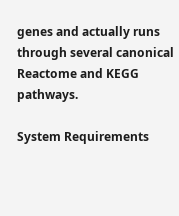genes and actually runs through several canonical Reactome and KEGG pathways.

System Requirements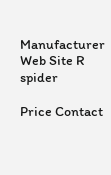Manufacturer Web Site R spider

Price Contact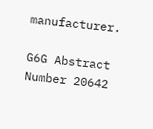manufacturer.

G6G Abstract Number 20642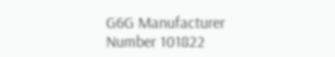G6G Manufacturer Number 101822